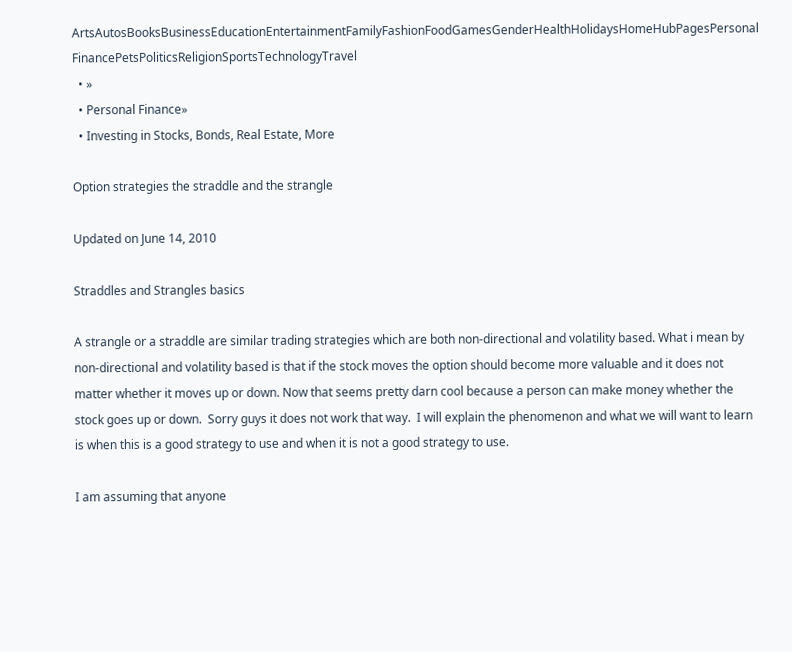ArtsAutosBooksBusinessEducationEntertainmentFamilyFashionFoodGamesGenderHealthHolidaysHomeHubPagesPersonal FinancePetsPoliticsReligionSportsTechnologyTravel
  • »
  • Personal Finance»
  • Investing in Stocks, Bonds, Real Estate, More

Option strategies the straddle and the strangle

Updated on June 14, 2010

Straddles and Strangles basics

A strangle or a straddle are similar trading strategies which are both non-directional and volatility based. What i mean by non-directional and volatility based is that if the stock moves the option should become more valuable and it does not matter whether it moves up or down. Now that seems pretty darn cool because a person can make money whether the stock goes up or down.  Sorry guys it does not work that way.  I will explain the phenomenon and what we will want to learn is when this is a good strategy to use and when it is not a good strategy to use.

I am assuming that anyone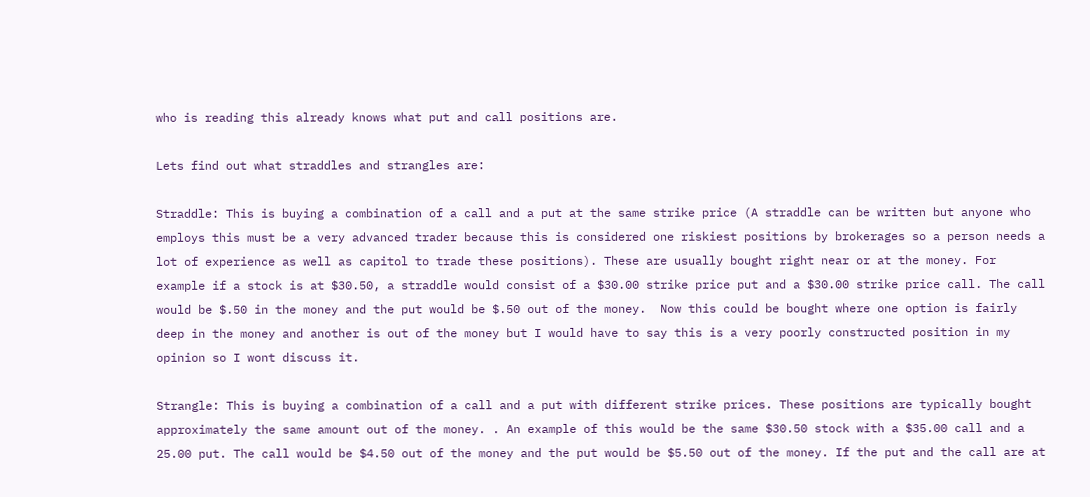who is reading this already knows what put and call positions are.

Lets find out what straddles and strangles are:

Straddle: This is buying a combination of a call and a put at the same strike price (A straddle can be written but anyone who employs this must be a very advanced trader because this is considered one riskiest positions by brokerages so a person needs a lot of experience as well as capitol to trade these positions). These are usually bought right near or at the money. For example if a stock is at $30.50, a straddle would consist of a $30.00 strike price put and a $30.00 strike price call. The call would be $.50 in the money and the put would be $.50 out of the money.  Now this could be bought where one option is fairly deep in the money and another is out of the money but I would have to say this is a very poorly constructed position in my opinion so I wont discuss it.

Strangle: This is buying a combination of a call and a put with different strike prices. These positions are typically bought approximately the same amount out of the money. . An example of this would be the same $30.50 stock with a $35.00 call and a 25.00 put. The call would be $4.50 out of the money and the put would be $5.50 out of the money. If the put and the call are at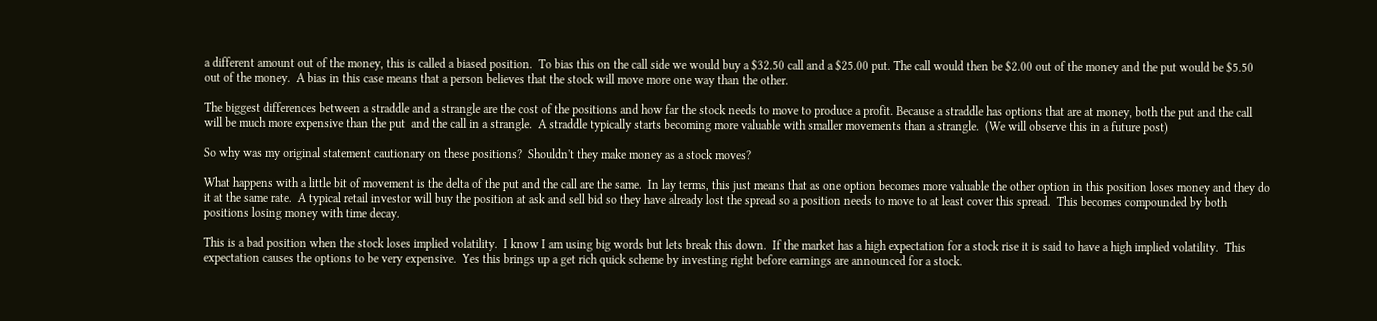a different amount out of the money, this is called a biased position.  To bias this on the call side we would buy a $32.50 call and a $25.00 put. The call would then be $2.00 out of the money and the put would be $5.50 out of the money.  A bias in this case means that a person believes that the stock will move more one way than the other.

The biggest differences between a straddle and a strangle are the cost of the positions and how far the stock needs to move to produce a profit. Because a straddle has options that are at money, both the put and the call will be much more expensive than the put  and the call in a strangle.  A straddle typically starts becoming more valuable with smaller movements than a strangle.  (We will observe this in a future post)

So why was my original statement cautionary on these positions?  Shouldn't they make money as a stock moves?

What happens with a little bit of movement is the delta of the put and the call are the same.  In lay terms, this just means that as one option becomes more valuable the other option in this position loses money and they do it at the same rate.  A typical retail investor will buy the position at ask and sell bid so they have already lost the spread so a position needs to move to at least cover this spread.  This becomes compounded by both positions losing money with time decay.

This is a bad position when the stock loses implied volatility.  I know I am using big words but lets break this down.  If the market has a high expectation for a stock rise it is said to have a high implied volatility.  This expectation causes the options to be very expensive.  Yes this brings up a get rich quick scheme by investing right before earnings are announced for a stock.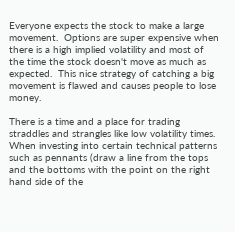Everyone expects the stock to make a large movement.  Options are super expensive when there is a high implied volatility and most of the time the stock doesn't move as much as expected.  This nice strategy of catching a big movement is flawed and causes people to lose money.

There is a time and a place for trading straddles and strangles like low volatility times. When investing into certain technical patterns such as pennants (draw a line from the tops and the bottoms with the point on the right hand side of the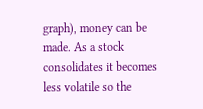graph), money can be made. As a stock consolidates it becomes less volatile so the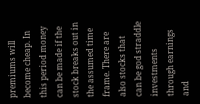premiums will become cheap. In this period money can be made if the stock breaks out in the assumed time frame. There are also stocks that can be god straddle investments through earnings and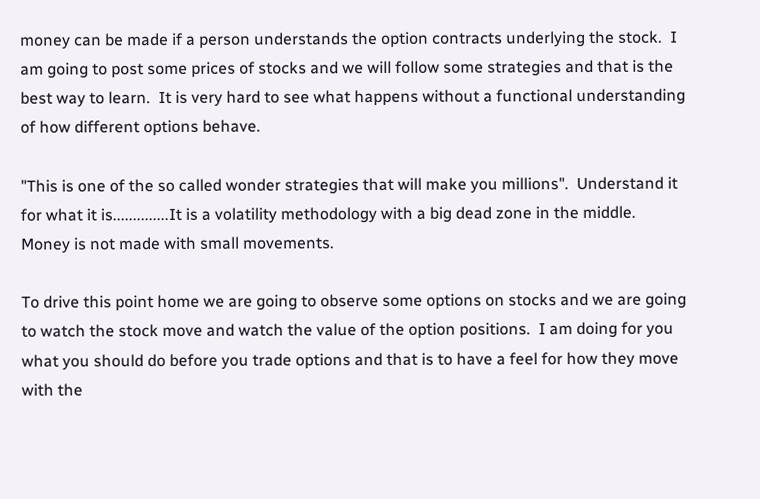money can be made if a person understands the option contracts underlying the stock.  I am going to post some prices of stocks and we will follow some strategies and that is the best way to learn.  It is very hard to see what happens without a functional understanding of how different options behave.

"This is one of the so called wonder strategies that will make you millions".  Understand it for what it is..............It is a volatility methodology with a big dead zone in the middle.  Money is not made with small movements.

To drive this point home we are going to observe some options on stocks and we are going to watch the stock move and watch the value of the option positions.  I am doing for you what you should do before you trade options and that is to have a feel for how they move with the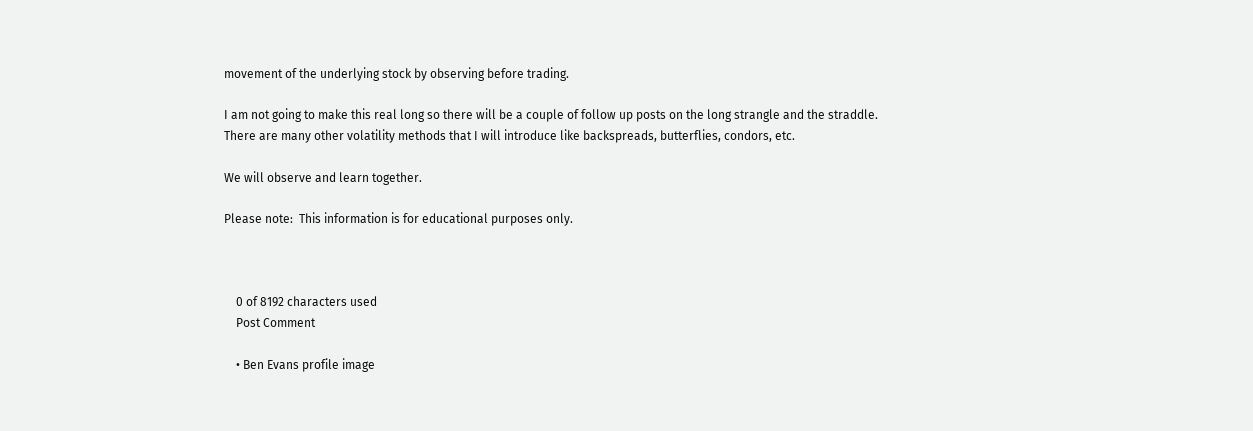movement of the underlying stock by observing before trading.

I am not going to make this real long so there will be a couple of follow up posts on the long strangle and the straddle.  There are many other volatility methods that I will introduce like backspreads, butterflies, condors, etc.

We will observe and learn together.

Please note:  This information is for educational purposes only.



    0 of 8192 characters used
    Post Comment

    • Ben Evans profile image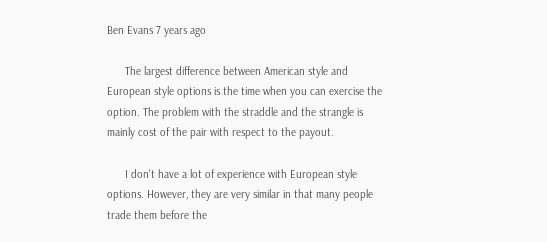Ben Evans 7 years ago

      The largest difference between American style and European style options is the time when you can exercise the option. The problem with the straddle and the strangle is mainly cost of the pair with respect to the payout.

      I don't have a lot of experience with European style options. However, they are very similar in that many people trade them before the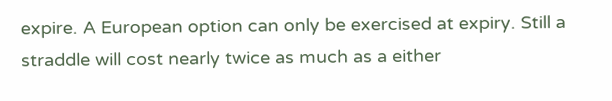expire. A European option can only be exercised at expiry. Still a straddle will cost nearly twice as much as a either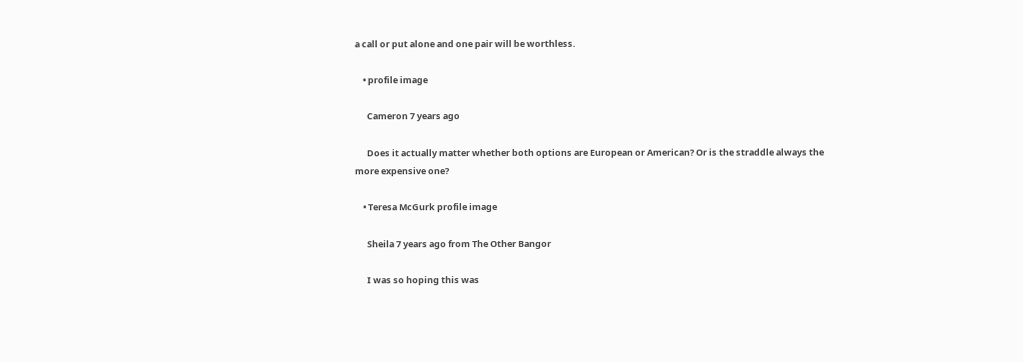a call or put alone and one pair will be worthless.

    • profile image

      Cameron 7 years ago

      Does it actually matter whether both options are European or American? Or is the straddle always the more expensive one?

    • Teresa McGurk profile image

      Sheila 7 years ago from The Other Bangor

      I was so hoping this was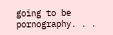going to be pornography. . .